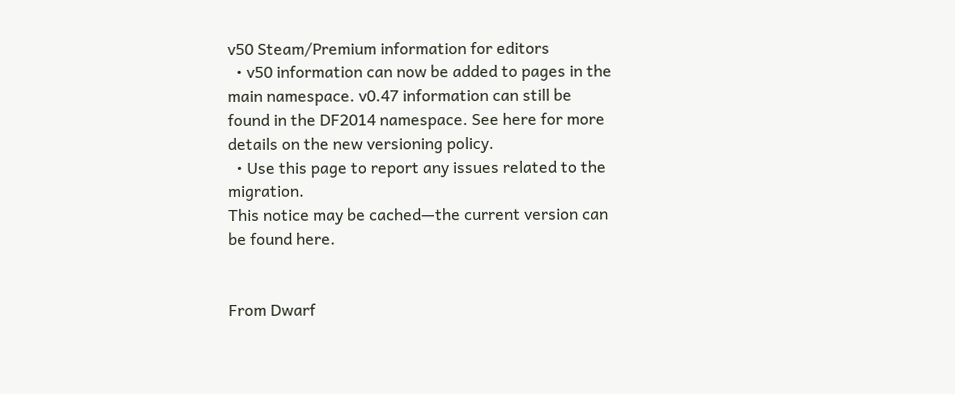v50 Steam/Premium information for editors
  • v50 information can now be added to pages in the main namespace. v0.47 information can still be found in the DF2014 namespace. See here for more details on the new versioning policy.
  • Use this page to report any issues related to the migration.
This notice may be cached—the current version can be found here.


From Dwarf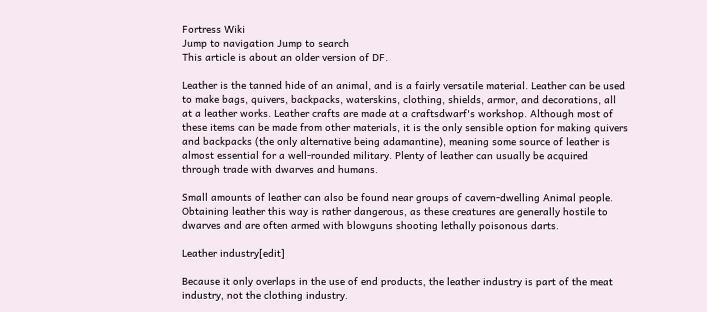Fortress Wiki
Jump to navigation Jump to search
This article is about an older version of DF.

Leather is the tanned hide of an animal, and is a fairly versatile material. Leather can be used to make bags, quivers, backpacks, waterskins, clothing, shields, armor, and decorations, all at a leather works. Leather crafts are made at a craftsdwarf's workshop. Although most of these items can be made from other materials, it is the only sensible option for making quivers and backpacks (the only alternative being adamantine), meaning some source of leather is almost essential for a well-rounded military. Plenty of leather can usually be acquired through trade with dwarves and humans.

Small amounts of leather can also be found near groups of cavern-dwelling Animal people. Obtaining leather this way is rather dangerous, as these creatures are generally hostile to dwarves and are often armed with blowguns shooting lethally poisonous darts.

Leather industry[edit]

Because it only overlaps in the use of end products, the leather industry is part of the meat industry, not the clothing industry.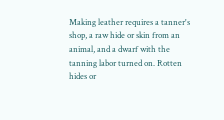Making leather requires a tanner's shop, a raw hide or skin from an animal, and a dwarf with the tanning labor turned on. Rotten hides or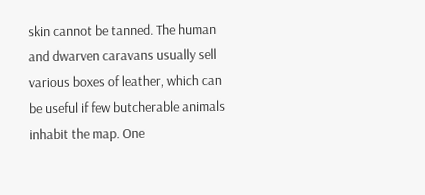skin cannot be tanned. The human and dwarven caravans usually sell various boxes of leather, which can be useful if few butcherable animals inhabit the map. One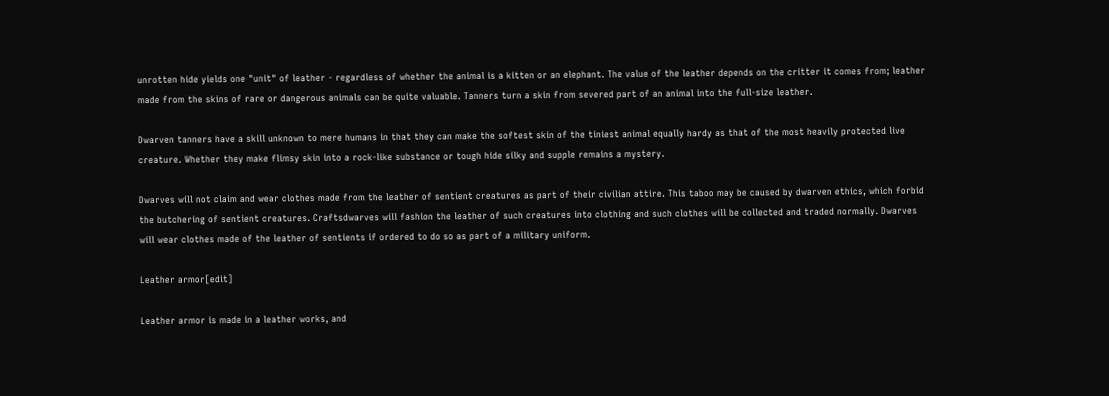unrotten hide yields one "unit" of leather - regardless of whether the animal is a kitten or an elephant. The value of the leather depends on the critter it comes from; leather made from the skins of rare or dangerous animals can be quite valuable. Tanners turn a skin from severed part of an animal into the full-size leather.

Dwarven tanners have a skill unknown to mere humans in that they can make the softest skin of the tiniest animal equally hardy as that of the most heavily protected live creature. Whether they make flimsy skin into a rock-like substance or tough hide silky and supple remains a mystery.

Dwarves will not claim and wear clothes made from the leather of sentient creatures as part of their civilian attire. This taboo may be caused by dwarven ethics, which forbid the butchering of sentient creatures. Craftsdwarves will fashion the leather of such creatures into clothing and such clothes will be collected and traded normally. Dwarves will wear clothes made of the leather of sentients if ordered to do so as part of a military uniform.

Leather armor[edit]

Leather armor is made in a leather works, and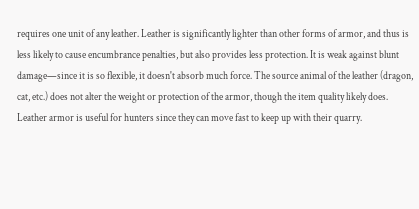requires one unit of any leather. Leather is significantly lighter than other forms of armor, and thus is less likely to cause encumbrance penalties, but also provides less protection. It is weak against blunt damage—since it is so flexible, it doesn't absorb much force. The source animal of the leather (dragon, cat, etc.) does not alter the weight or protection of the armor, though the item quality likely does. Leather armor is useful for hunters since they can move fast to keep up with their quarry.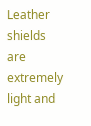Leather shields are extremely light and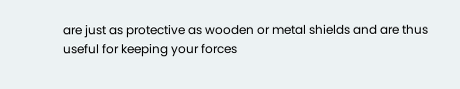are just as protective as wooden or metal shields and are thus useful for keeping your forces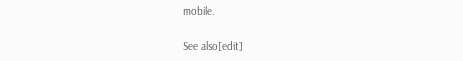mobile.

See also[edit]